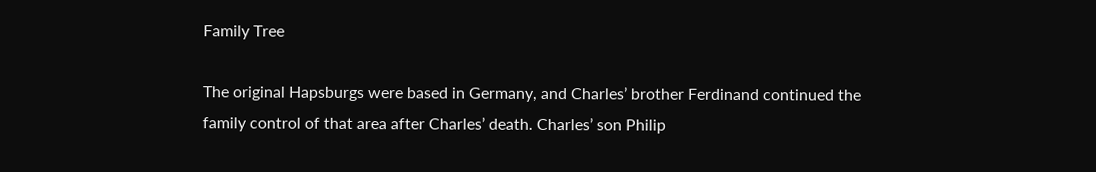Family Tree

The original Hapsburgs were based in Germany, and Charles’ brother Ferdinand continued the family control of that area after Charles’ death. Charles’ son Philip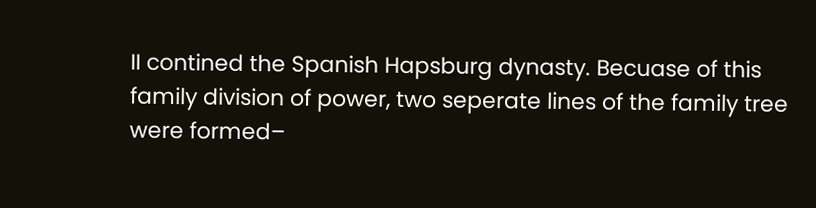II contined the Spanish Hapsburg dynasty. Becuase of this family division of power, two seperate lines of the family tree were formed–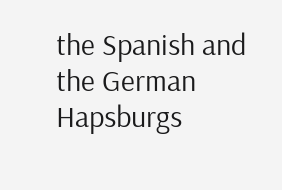the Spanish and the German Hapsburgs